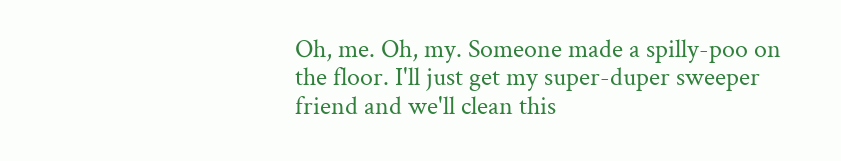Oh, me. Oh, my. Someone made a spilly-poo on the floor. I'll just get my super-duper sweeper friend and we'll clean this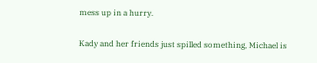mess up in a hurry.

Kady and her friends just spilled something, Michael is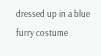dressed up in a blue furry costume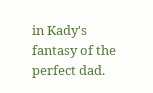in Kady's fantasy of the perfect dad.